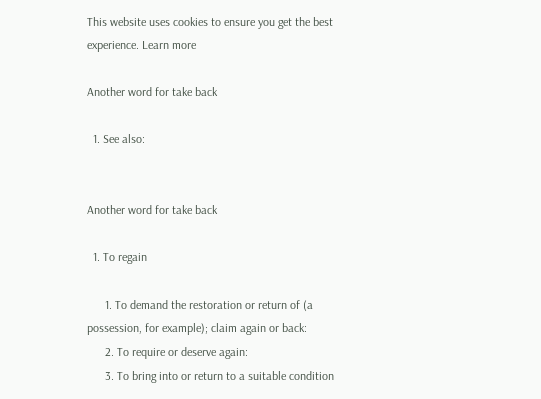This website uses cookies to ensure you get the best experience. Learn more

Another word for take back

  1. See also:


Another word for take back

  1. To regain

      1. To demand the restoration or return of (a possession, for example); claim again or back:
      2. To require or deserve again:
      3. To bring into or return to a suitable condition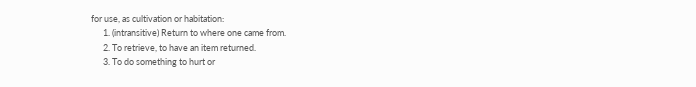for use, as cultivation or habitation:
      1. (intransitive) Return to where one came from.
      2. To retrieve, to have an item returned.
      3. To do something to hurt or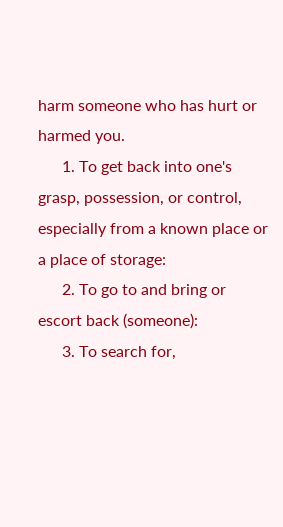harm someone who has hurt or harmed you.
      1. To get back into one's grasp, possession, or control, especially from a known place or a place of storage:
      2. To go to and bring or escort back (someone):
      3. To search for,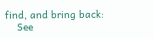find, and bring back:
    See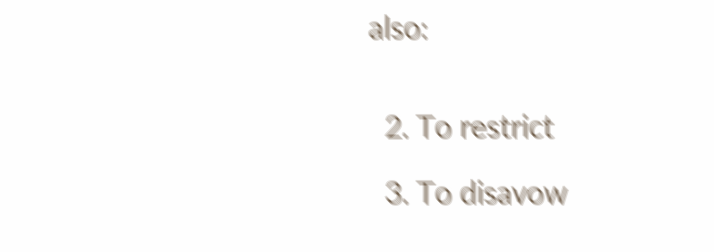also:


  2. To restrict

  3. To disavow